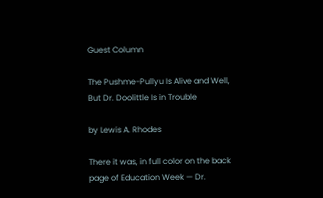Guest Column

The Pushme-Pullyu Is Alive and Well, But Dr. Doolittle Is in Trouble

by Lewis A. Rhodes

There it was, in full color on the back page of Education Week — Dr.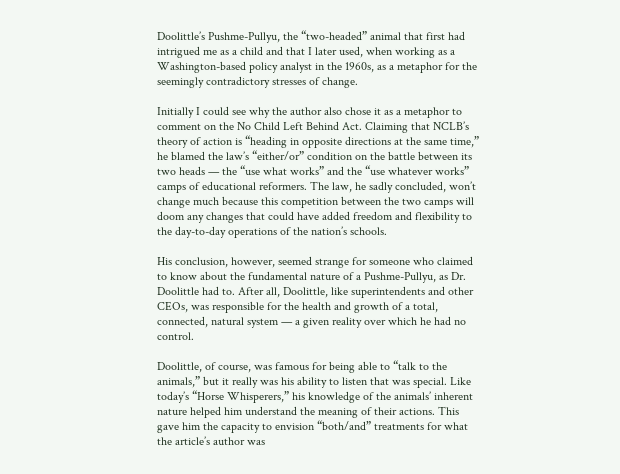Doolittle’s Pushme-Pullyu, the “two-headed” animal that first had intrigued me as a child and that I later used, when working as a Washington-based policy analyst in the 1960s, as a metaphor for the seemingly contradictory stresses of change.

Initially I could see why the author also chose it as a metaphor to comment on the No Child Left Behind Act. Claiming that NCLB’s theory of action is “heading in opposite directions at the same time,” he blamed the law’s “either/or” condition on the battle between its two heads — the “use what works” and the “use whatever works” camps of educational reformers. The law, he sadly concluded, won’t change much because this competition between the two camps will doom any changes that could have added freedom and flexibility to the day-to-day operations of the nation’s schools.

His conclusion, however, seemed strange for someone who claimed to know about the fundamental nature of a Pushme-Pullyu, as Dr. Doolittle had to. After all, Doolittle, like superintendents and other CEOs, was responsible for the health and growth of a total, connected, natural system — a given reality over which he had no control.

Doolittle, of course, was famous for being able to “talk to the animals,” but it really was his ability to listen that was special. Like today’s “Horse Whisperers,” his knowledge of the animals’ inherent nature helped him understand the meaning of their actions. This gave him the capacity to envision “both/and” treatments for what the article’s author was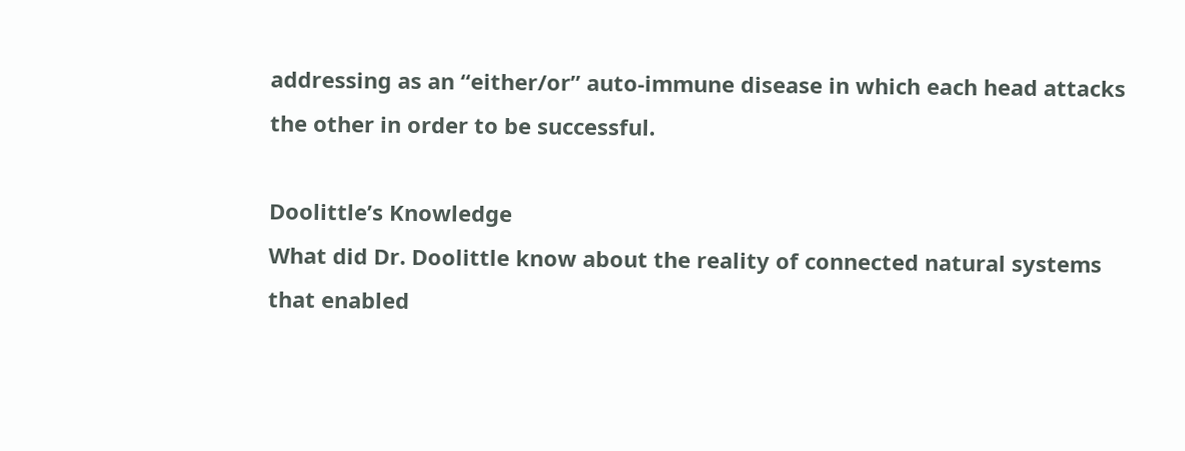addressing as an “either/or” auto-immune disease in which each head attacks the other in order to be successful.

Doolittle’s Knowledge
What did Dr. Doolittle know about the reality of connected natural systems that enabled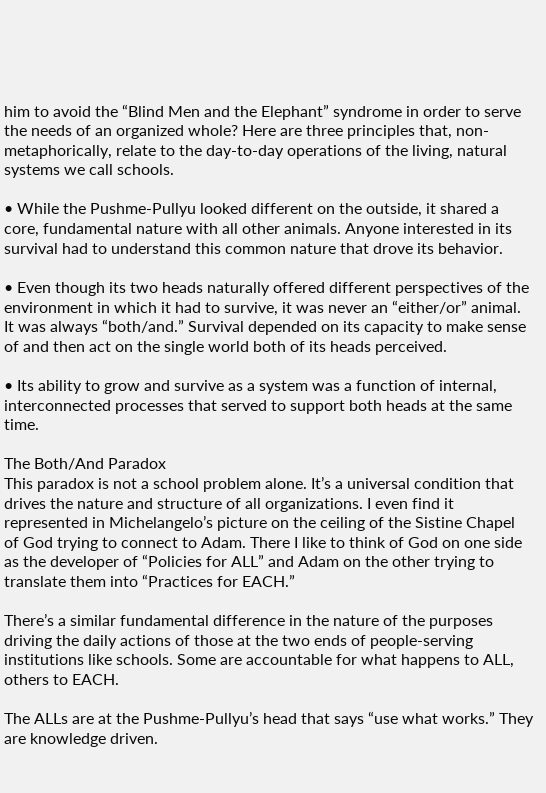him to avoid the “Blind Men and the Elephant” syndrome in order to serve the needs of an organized whole? Here are three principles that, non-metaphorically, relate to the day-to-day operations of the living, natural systems we call schools.

• While the Pushme-Pullyu looked different on the outside, it shared a core, fundamental nature with all other animals. Anyone interested in its survival had to understand this common nature that drove its behavior.

• Even though its two heads naturally offered different perspectives of the environment in which it had to survive, it was never an “either/or” animal. It was always “both/and.” Survival depended on its capacity to make sense of and then act on the single world both of its heads perceived.

• Its ability to grow and survive as a system was a function of internal, interconnected processes that served to support both heads at the same time.

The Both/And Paradox
This paradox is not a school problem alone. It’s a universal condition that drives the nature and structure of all organizations. I even find it represented in Michelangelo’s picture on the ceiling of the Sistine Chapel of God trying to connect to Adam. There I like to think of God on one side as the developer of “Policies for ALL” and Adam on the other trying to translate them into “Practices for EACH.”

There’s a similar fundamental difference in the nature of the purposes driving the daily actions of those at the two ends of people-serving institutions like schools. Some are accountable for what happens to ALL, others to EACH.

The ALLs are at the Pushme-Pullyu’s head that says “use what works.” They are knowledge driven.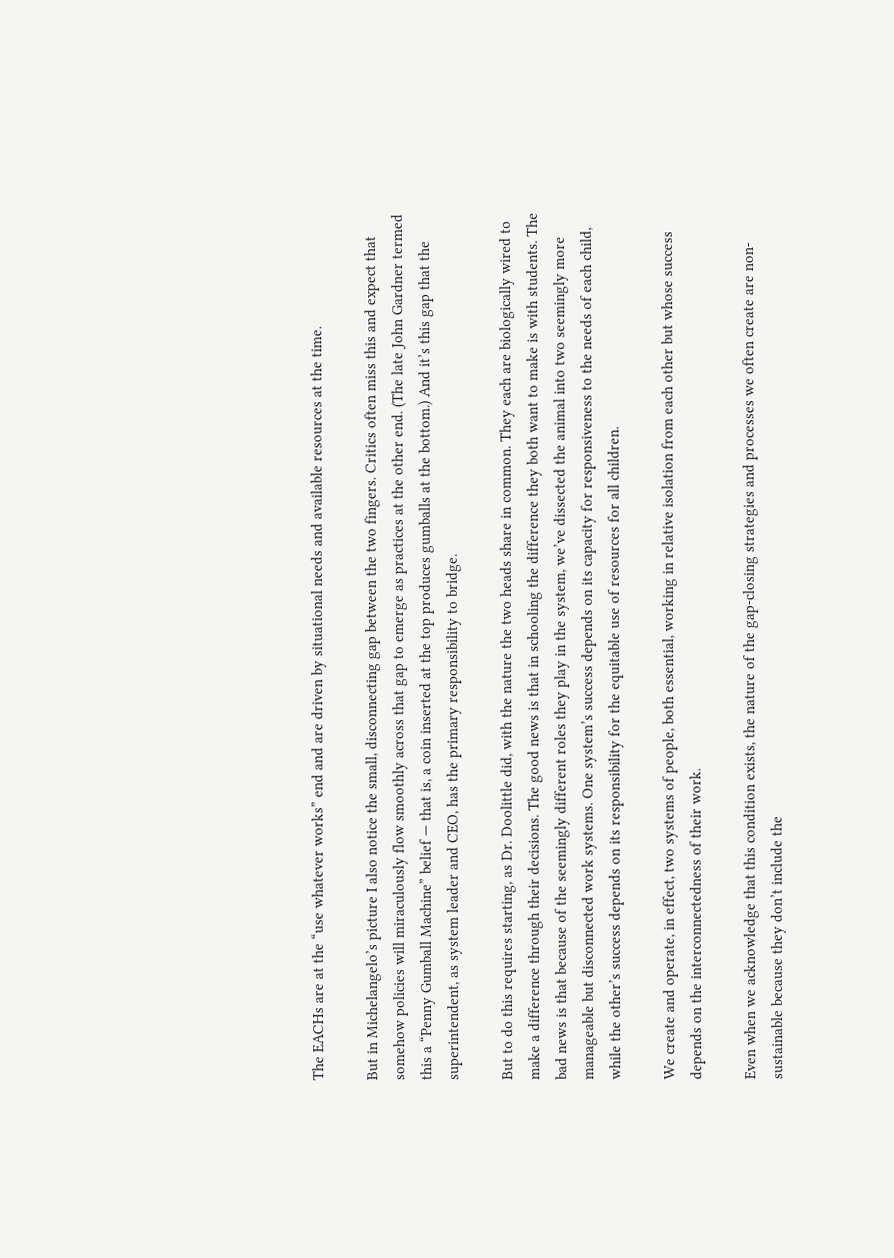The EACHs are at the “use whatever works” end and are driven by situational needs and available resources at the time.

But in Michelangelo’s picture I also notice the small, disconnecting gap between the two fingers. Critics often miss this and expect that somehow policies will miraculously flow smoothly across that gap to emerge as practices at the other end. (The late John Gardner termed this a “Penny Gumball Machine” belief — that is, a coin inserted at the top produces gumballs at the bottom.) And it’s this gap that the superintendent, as system leader and CEO, has the primary responsibility to bridge.

But to do this requires starting, as Dr. Doolittle did, with the nature the two heads share in common. They each are biologically wired to make a difference through their decisions. The good news is that in schooling the difference they both want to make is with students. The bad news is that because of the seemingly different roles they play in the system, we’ve dissected the animal into two seemingly more manageable but disconnected work systems. One system’s success depends on its capacity for responsiveness to the needs of each child, while the other’s success depends on its responsibility for the equitable use of resources for all children.

We create and operate, in effect, two systems of people, both essential, working in relative isolation from each other but whose success depends on the interconnectedness of their work.

Even when we acknowledge that this condition exists, the nature of the gap-closing strategies and processes we often create are non-sustainable because they don’t include the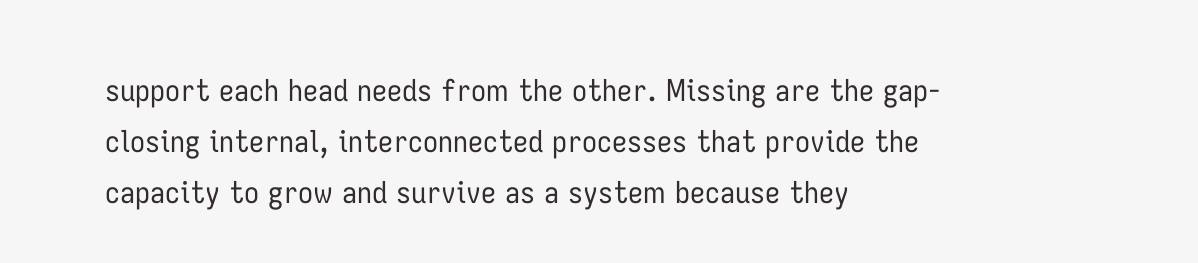support each head needs from the other. Missing are the gap-closing internal, interconnected processes that provide the capacity to grow and survive as a system because they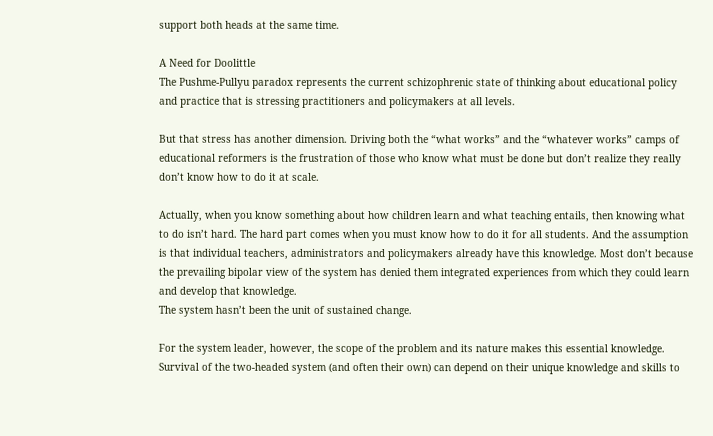support both heads at the same time.

A Need for Doolittle
The Pushme-Pullyu paradox represents the current schizophrenic state of thinking about educational policy and practice that is stressing practitioners and policymakers at all levels.

But that stress has another dimension. Driving both the “what works” and the “whatever works” camps of educational reformers is the frustration of those who know what must be done but don’t realize they really don’t know how to do it at scale.

Actually, when you know something about how children learn and what teaching entails, then knowing what to do isn’t hard. The hard part comes when you must know how to do it for all students. And the assumption is that individual teachers, administrators and policymakers already have this knowledge. Most don’t because the prevailing bipolar view of the system has denied them integrated experiences from which they could learn and develop that knowledge.
The system hasn’t been the unit of sustained change.

For the system leader, however, the scope of the problem and its nature makes this essential knowledge. Survival of the two-headed system (and often their own) can depend on their unique knowledge and skills to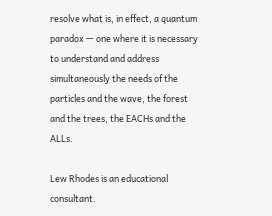resolve what is, in effect, a quantum paradox — one where it is necessary to understand and address simultaneously the needs of the particles and the wave, the forest and the trees, the EACHs and the ALLs.

Lew Rhodes is an educational consultant.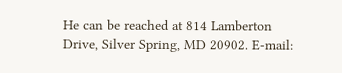He can be reached at 814 Lamberton Drive, Silver Spring, MD 20902. E-mail: